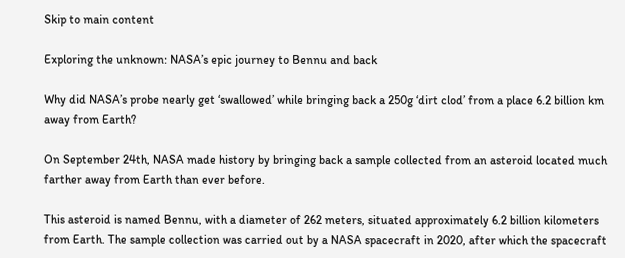Skip to main content

Exploring the unknown: NASA’s epic journey to Bennu and back

Why did NASA’s probe nearly get ‘swallowed’ while bringing back a 250g ‘dirt clod’ from a place 6.2 billion km away from Earth?

On September 24th, NASA made history by bringing back a sample collected from an asteroid located much farther away from Earth than ever before.

This asteroid is named Bennu, with a diameter of 262 meters, situated approximately 6.2 billion kilometers from Earth. The sample collection was carried out by a NASA spacecraft in 2020, after which the spacecraft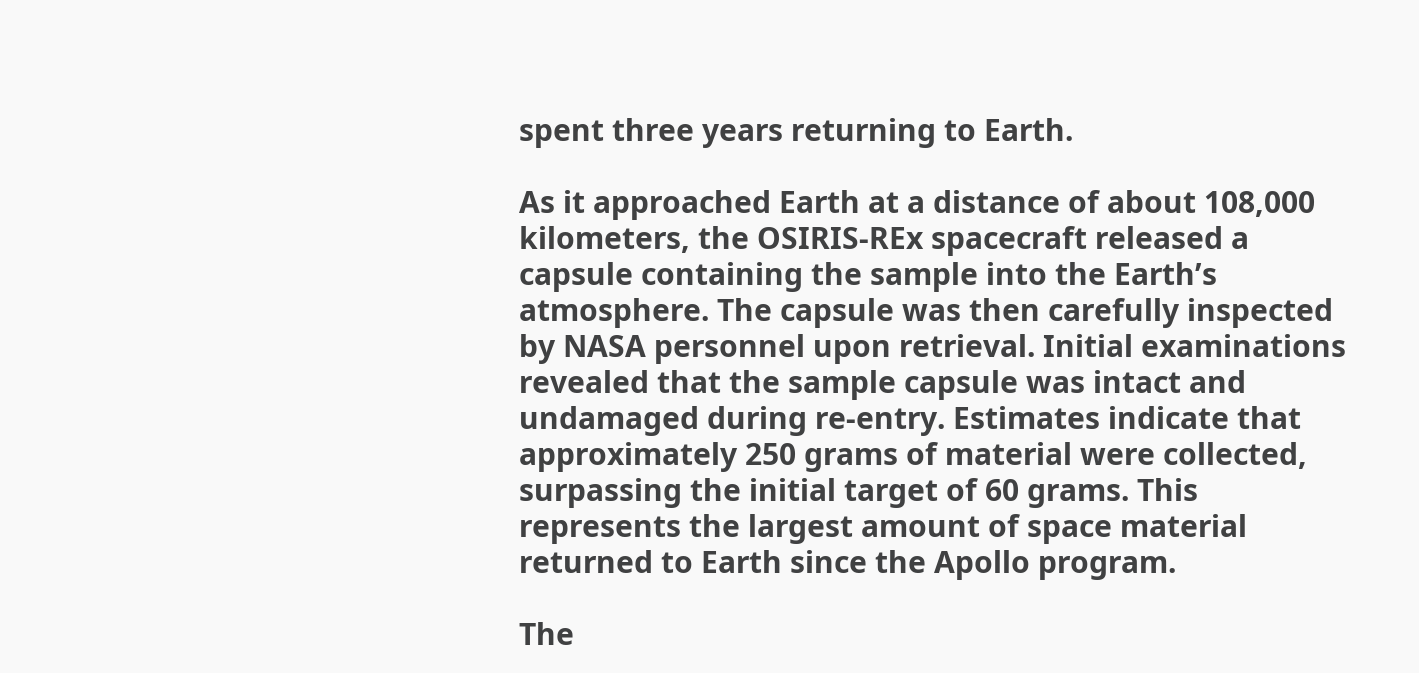spent three years returning to Earth.

As it approached Earth at a distance of about 108,000 kilometers, the OSIRIS-REx spacecraft released a capsule containing the sample into the Earth’s atmosphere. The capsule was then carefully inspected by NASA personnel upon retrieval. Initial examinations revealed that the sample capsule was intact and undamaged during re-entry. Estimates indicate that approximately 250 grams of material were collected, surpassing the initial target of 60 grams. This represents the largest amount of space material returned to Earth since the Apollo program.

The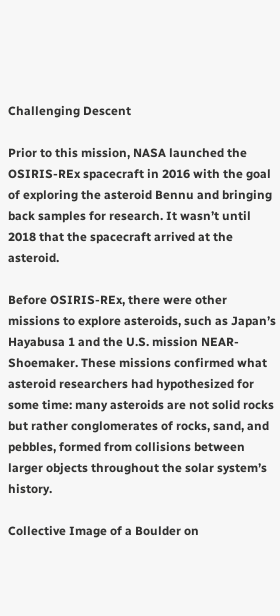Challenging Descent

Prior to this mission, NASA launched the OSIRIS-REx spacecraft in 2016 with the goal of exploring the asteroid Bennu and bringing back samples for research. It wasn’t until 2018 that the spacecraft arrived at the asteroid.

Before OSIRIS-REx, there were other missions to explore asteroids, such as Japan’s Hayabusa 1 and the U.S. mission NEAR-Shoemaker. These missions confirmed what asteroid researchers had hypothesized for some time: many asteroids are not solid rocks but rather conglomerates of rocks, sand, and pebbles, formed from collisions between larger objects throughout the solar system’s history.

Collective Image of a Boulder on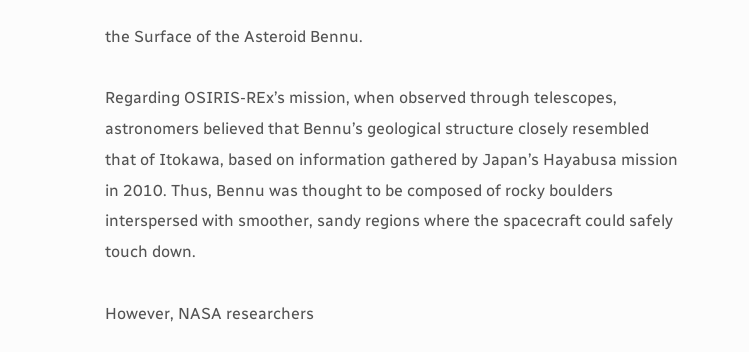the Surface of the Asteroid Bennu.

Regarding OSIRIS-REx’s mission, when observed through telescopes, astronomers believed that Bennu’s geological structure closely resembled that of Itokawa, based on information gathered by Japan’s Hayabusa mission in 2010. Thus, Bennu was thought to be composed of rocky boulders interspersed with smoother, sandy regions where the spacecraft could safely touch down.

However, NASA researchers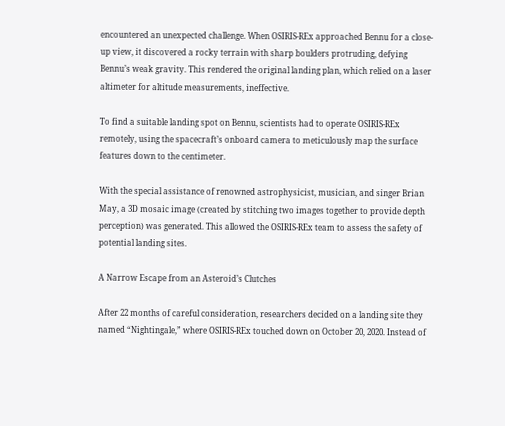encountered an unexpected challenge. When OSIRIS-REx approached Bennu for a close-up view, it discovered a rocky terrain with sharp boulders protruding, defying Bennu’s weak gravity. This rendered the original landing plan, which relied on a laser altimeter for altitude measurements, ineffective.

To find a suitable landing spot on Bennu, scientists had to operate OSIRIS-REx remotely, using the spacecraft’s onboard camera to meticulously map the surface features down to the centimeter.

With the special assistance of renowned astrophysicist, musician, and singer Brian May, a 3D mosaic image (created by stitching two images together to provide depth perception) was generated. This allowed the OSIRIS-REx team to assess the safety of potential landing sites.

A Narrow Escape from an Asteroid’s Clutches

After 22 months of careful consideration, researchers decided on a landing site they named “Nightingale,” where OSIRIS-REx touched down on October 20, 2020. Instead of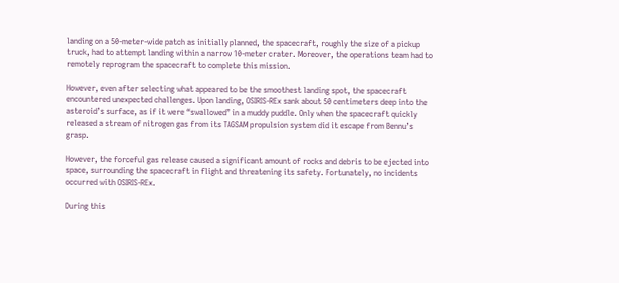landing on a 50-meter-wide patch as initially planned, the spacecraft, roughly the size of a pickup truck, had to attempt landing within a narrow 10-meter crater. Moreover, the operations team had to remotely reprogram the spacecraft to complete this mission.

However, even after selecting what appeared to be the smoothest landing spot, the spacecraft encountered unexpected challenges. Upon landing, OSIRIS-REx sank about 50 centimeters deep into the asteroid’s surface, as if it were “swallowed” in a muddy puddle. Only when the spacecraft quickly released a stream of nitrogen gas from its TAGSAM propulsion system did it escape from Bennu’s grasp.

However, the forceful gas release caused a significant amount of rocks and debris to be ejected into space, surrounding the spacecraft in flight and threatening its safety. Fortunately, no incidents occurred with OSIRIS-REx.

During this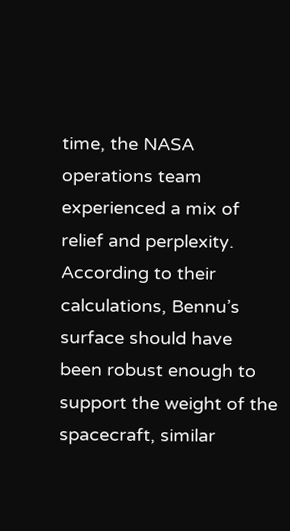time, the NASA operations team experienced a mix of relief and perplexity. According to their calculations, Bennu’s surface should have been robust enough to support the weight of the spacecraft, similar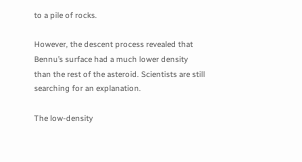to a pile of rocks.

However, the descent process revealed that Bennu’s surface had a much lower density than the rest of the asteroid. Scientists are still searching for an explanation.

The low-density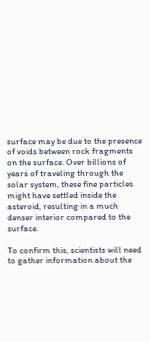surface may be due to the presence of voids between rock fragments on the surface. Over billions of years of traveling through the solar system, these fine particles might have settled inside the asteroid, resulting in a much denser interior compared to the surface.

To confirm this, scientists will need to gather information about the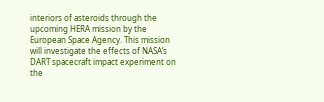interiors of asteroids through the upcoming HERA mission by the European Space Agency. This mission will investigate the effects of NASA’s DART spacecraft impact experiment on the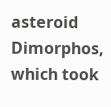asteroid Dimorphos, which took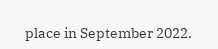place in September 2022.